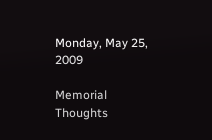Monday, May 25, 2009

Memorial Thoughts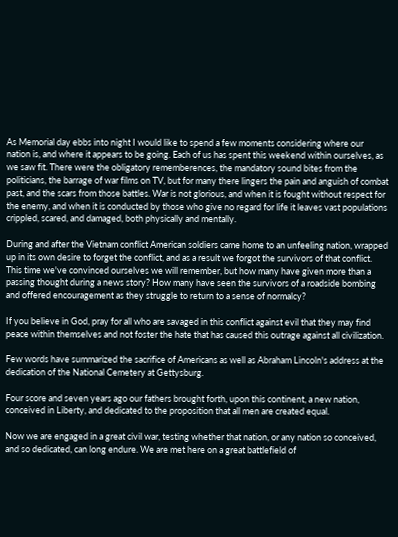As Memorial day ebbs into night I would like to spend a few moments considering where our nation is, and where it appears to be going. Each of us has spent this weekend within ourselves, as we saw fit. There were the obligatory rememberences, the mandatory sound bites from the politicians, the barrage of war films on TV, but for many there lingers the pain and anguish of combat past, and the scars from those battles. War is not glorious, and when it is fought without respect for the enemy, and when it is conducted by those who give no regard for life it leaves vast populations crippled, scared, and damaged, both physically and mentally.

During and after the Vietnam conflict American soldiers came home to an unfeeling nation, wrapped up in its own desire to forget the conflict, and as a result we forgot the survivors of that conflict. This time we've convinced ourselves we will remember, but how many have given more than a passing thought during a news story? How many have seen the survivors of a roadside bombing and offered encouragement as they struggle to return to a sense of normalcy?

If you believe in God, pray for all who are savaged in this conflict against evil that they may find peace within themselves and not foster the hate that has caused this outrage against all civilization.

Few words have summarized the sacrifice of Americans as well as Abraham Lincoln's address at the dedication of the National Cemetery at Gettysburg.

Four score and seven years ago our fathers brought forth, upon this continent, a new nation, conceived in Liberty, and dedicated to the proposition that all men are created equal.

Now we are engaged in a great civil war, testing whether that nation, or any nation so conceived, and so dedicated, can long endure. We are met here on a great battlefield of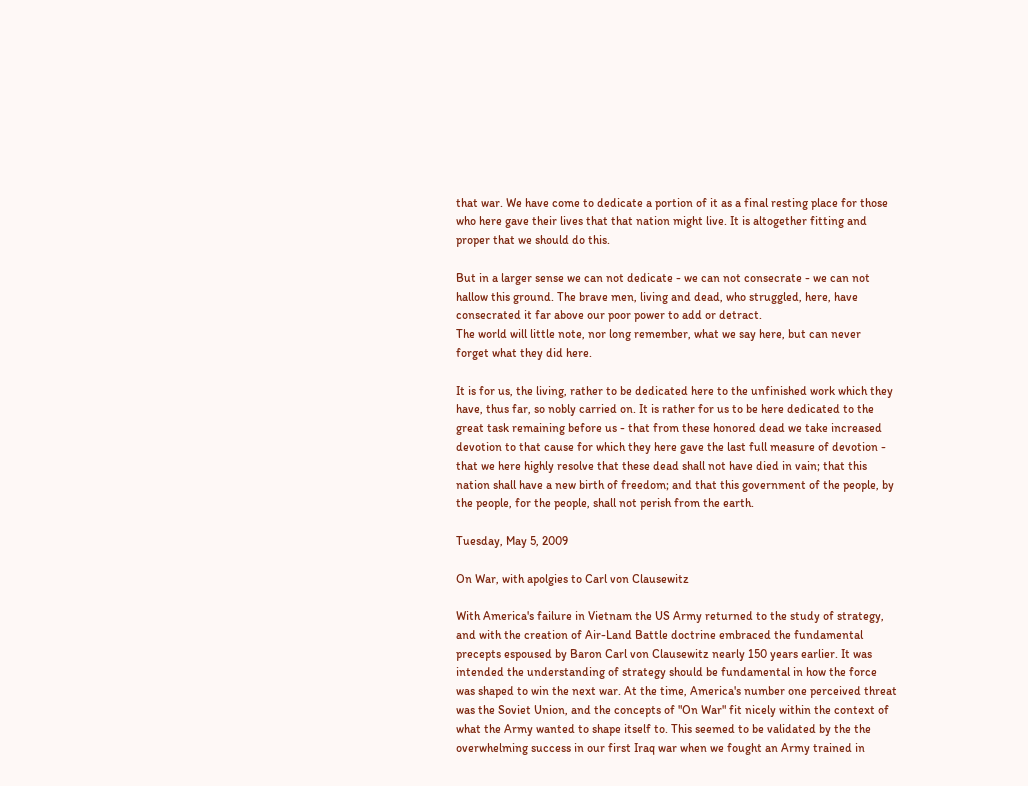that war. We have come to dedicate a portion of it as a final resting place for those who here gave their lives that that nation might live. It is altogether fitting and proper that we should do this.

But in a larger sense we can not dedicate - we can not consecrate - we can not hallow this ground. The brave men, living and dead, who struggled, here, have consecrated it far above our poor power to add or detract.
The world will little note, nor long remember, what we say here, but can never
forget what they did here.

It is for us, the living, rather to be dedicated here to the unfinished work which they have, thus far, so nobly carried on. It is rather for us to be here dedicated to the great task remaining before us - that from these honored dead we take increased devotion to that cause for which they here gave the last full measure of devotion - that we here highly resolve that these dead shall not have died in vain; that this nation shall have a new birth of freedom; and that this government of the people, by the people, for the people, shall not perish from the earth.

Tuesday, May 5, 2009

On War, with apolgies to Carl von Clausewitz

With America's failure in Vietnam the US Army returned to the study of strategy, and with the creation of Air-Land Battle doctrine embraced the fundamental precepts espoused by Baron Carl von Clausewitz nearly 150 years earlier. It was intended the understanding of strategy should be fundamental in how the force was shaped to win the next war. At the time, America's number one perceived threat was the Soviet Union, and the concepts of "On War" fit nicely within the context of what the Army wanted to shape itself to. This seemed to be validated by the the overwhelming success in our first Iraq war when we fought an Army trained in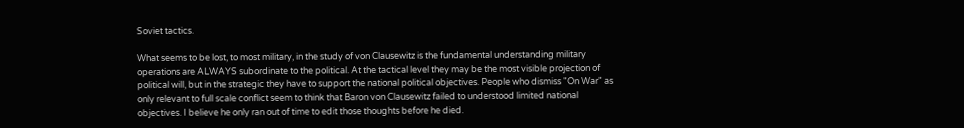Soviet tactics.

What seems to be lost, to most military, in the study of von Clausewitz is the fundamental understanding military operations are ALWAYS subordinate to the political. At the tactical level they may be the most visible projection of political will, but in the strategic they have to support the national political objectives. People who dismiss "On War" as only relevant to full scale conflict seem to think that Baron von Clausewitz failed to understood limited national objectives. I believe he only ran out of time to edit those thoughts before he died.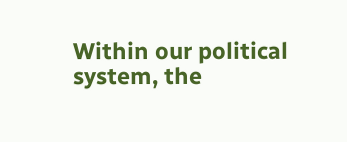Within our political system, the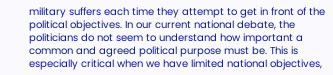military suffers each time they attempt to get in front of the political objectives. In our current national debate, the politicians do not seem to understand how important a common and agreed political purpose must be. This is especially critical when we have limited national objectives,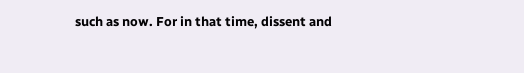such as now. For in that time, dissent and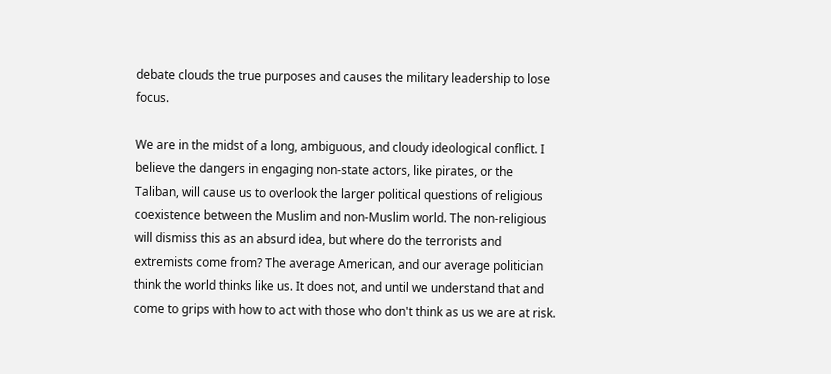debate clouds the true purposes and causes the military leadership to lose focus.

We are in the midst of a long, ambiguous, and cloudy ideological conflict. I believe the dangers in engaging non-state actors, like pirates, or the Taliban, will cause us to overlook the larger political questions of religious coexistence between the Muslim and non-Muslim world. The non-religious will dismiss this as an absurd idea, but where do the terrorists and extremists come from? The average American, and our average politician think the world thinks like us. It does not, and until we understand that and come to grips with how to act with those who don't think as us we are at risk.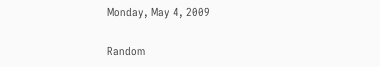Monday, May 4, 2009

Random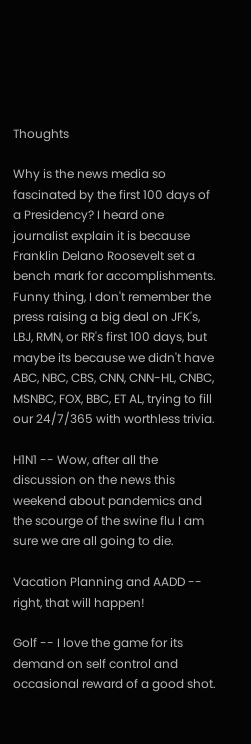Thoughts

Why is the news media so fascinated by the first 100 days of a Presidency? I heard one journalist explain it is because Franklin Delano Roosevelt set a bench mark for accomplishments. Funny thing, I don't remember the press raising a big deal on JFK's, LBJ, RMN, or RR's first 100 days, but maybe its because we didn't have ABC, NBC, CBS, CNN, CNN-HL, CNBC, MSNBC, FOX, BBC, ET AL, trying to fill our 24/7/365 with worthless trivia.

H1N1 -- Wow, after all the discussion on the news this weekend about pandemics and the scourge of the swine flu I am sure we are all going to die.

Vacation Planning and AADD -- right, that will happen!

Golf -- I love the game for its demand on self control and occasional reward of a good shot.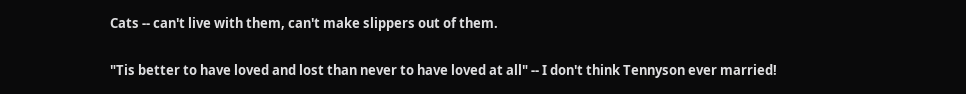Cats -- can't live with them, can't make slippers out of them.

"Tis better to have loved and lost than never to have loved at all" -- I don't think Tennyson ever married!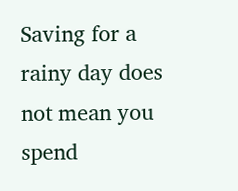Saving for a rainy day does not mean you spend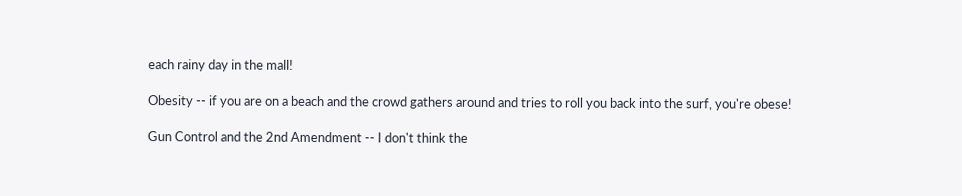each rainy day in the mall!

Obesity -- if you are on a beach and the crowd gathers around and tries to roll you back into the surf, you're obese!

Gun Control and the 2nd Amendment -- I don't think the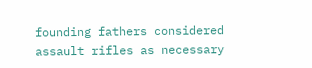founding fathers considered assault rifles as necessary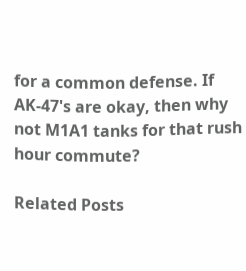for a common defense. If AK-47's are okay, then why not M1A1 tanks for that rush hour commute?

Related Posts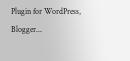Plugin for WordPress, Blogger...